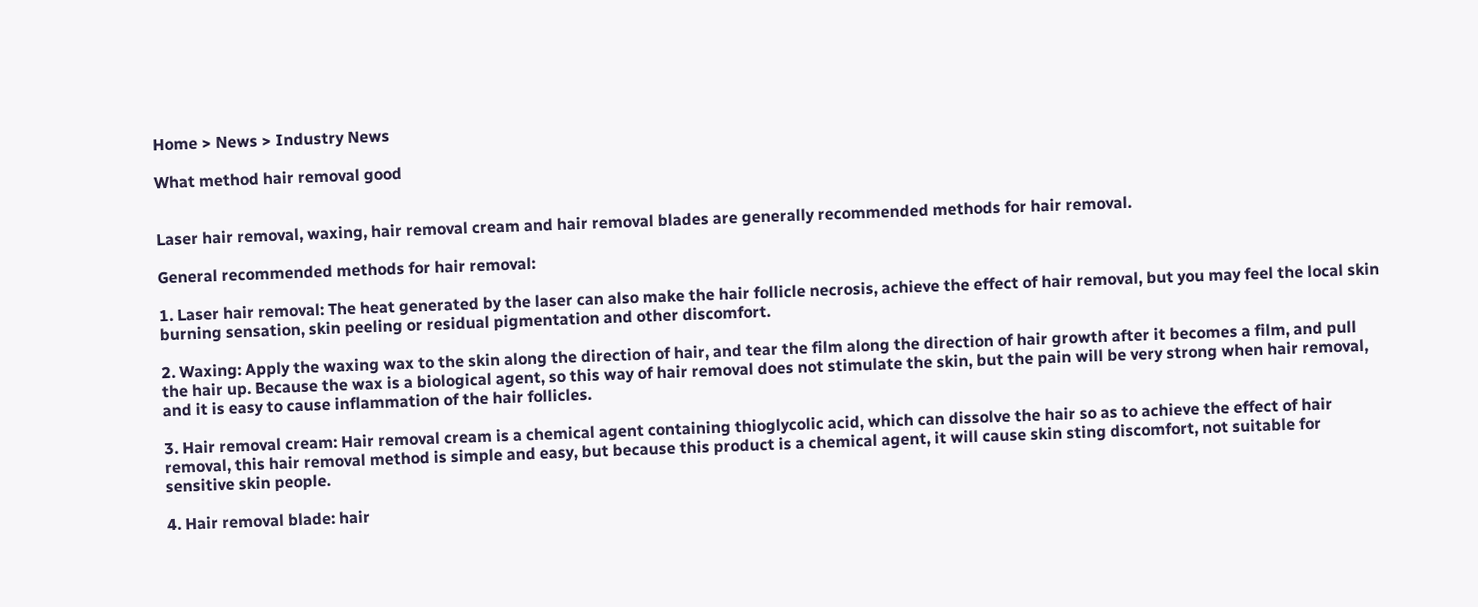Home > News > Industry News

What method hair removal good


Laser hair removal, waxing, hair removal cream and hair removal blades are generally recommended methods for hair removal.

General recommended methods for hair removal:

1. Laser hair removal: The heat generated by the laser can also make the hair follicle necrosis, achieve the effect of hair removal, but you may feel the local skin burning sensation, skin peeling or residual pigmentation and other discomfort.

2. Waxing: Apply the waxing wax to the skin along the direction of hair, and tear the film along the direction of hair growth after it becomes a film, and pull the hair up. Because the wax is a biological agent, so this way of hair removal does not stimulate the skin, but the pain will be very strong when hair removal, and it is easy to cause inflammation of the hair follicles.

3. Hair removal cream: Hair removal cream is a chemical agent containing thioglycolic acid, which can dissolve the hair so as to achieve the effect of hair removal, this hair removal method is simple and easy, but because this product is a chemical agent, it will cause skin sting discomfort, not suitable for sensitive skin people.

4. Hair removal blade: hair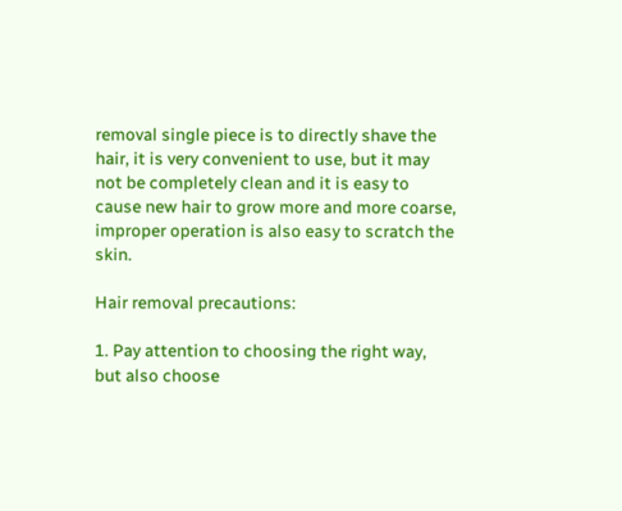removal single piece is to directly shave the hair, it is very convenient to use, but it may not be completely clean and it is easy to cause new hair to grow more and more coarse, improper operation is also easy to scratch the skin.

Hair removal precautions:

1. Pay attention to choosing the right way, but also choose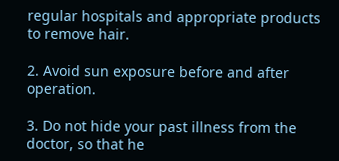regular hospitals and appropriate products to remove hair.

2. Avoid sun exposure before and after operation.

3. Do not hide your past illness from the doctor, so that he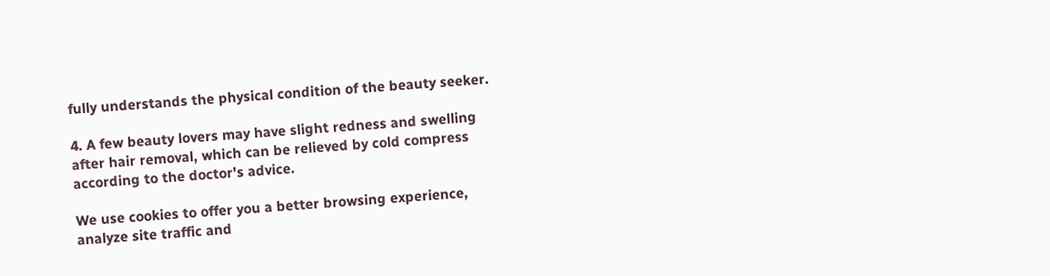fully understands the physical condition of the beauty seeker.

4. A few beauty lovers may have slight redness and swelling after hair removal, which can be relieved by cold compress according to the doctor's advice.

We use cookies to offer you a better browsing experience, analyze site traffic and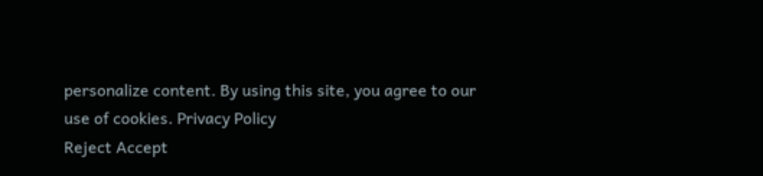personalize content. By using this site, you agree to our use of cookies. Privacy Policy
Reject Accept